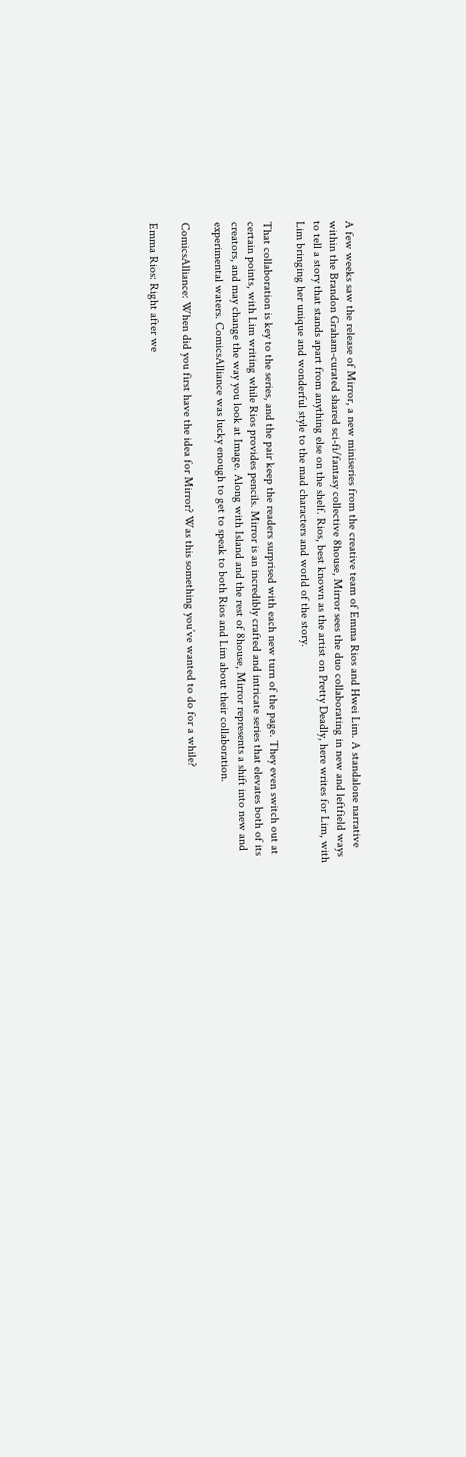A few weeks saw the release of Mirror, a new miniseries from the creative team of Emma Rios and Hwei Lim. A standalone narrative within the Brandon Graham-curated shared sci-fi/fantasy collective 8house, Mirror sees the duo collaborating in new and leftfield ways to tell a story that stands apart from anything else on the shelf. Rios, best known as the artist on Pretty Deadly, here writes for Lim, with Lim bringing her unique and wonderful style to the mad characters and world of the story.

That collaboration is key to the series, and the pair keep the readers surprised with each new turn of the page. They even switch out at certain points, with Lim writing while Rios provides pencils. Mirror is an incredibly crafted and intricate series that elevates both of its creators, and may change the way you look at Image. Along with Island and the rest of 8house, Mirror represents a shift into new and experimental waters. ComicsAlliance was lucky enough to get to speak to both Rios and Lim about their collaboration.

ComicsAlliance: When did you first have the idea for Mirror? Was this something you’ve wanted to do for a while?

Emma Rios: Right after we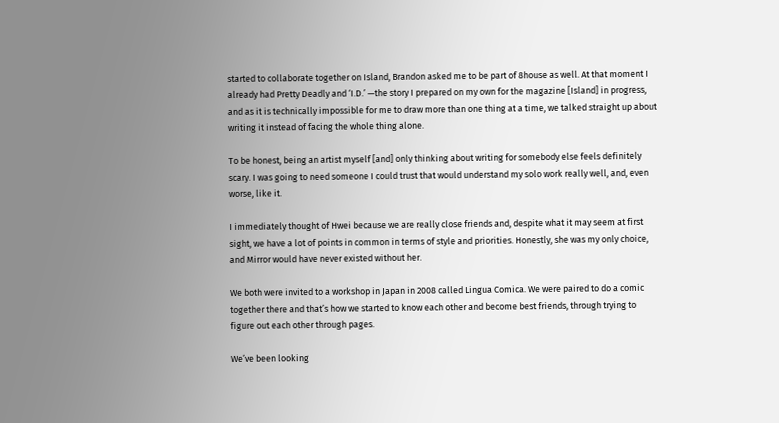started to collaborate together on Island, Brandon asked me to be part of 8house as well. At that moment I already had Pretty Deadly and ‘I.D.’ —the story I prepared on my own for the magazine [Island] in progress, and as it is technically impossible for me to draw more than one thing at a time, we talked straight up about writing it instead of facing the whole thing alone.

To be honest, being an artist myself [and] only thinking about writing for somebody else feels definitely scary. I was going to need someone I could trust that would understand my solo work really well, and, even worse, like it.

I immediately thought of Hwei because we are really close friends and, despite what it may seem at first sight, we have a lot of points in common in terms of style and priorities. Honestly, she was my only choice, and Mirror would have never existed without her.

We both were invited to a workshop in Japan in 2008 called Lingua Comica. We were paired to do a comic together there and that’s how we started to know each other and become best friends, through trying to figure out each other through pages.

We’ve been looking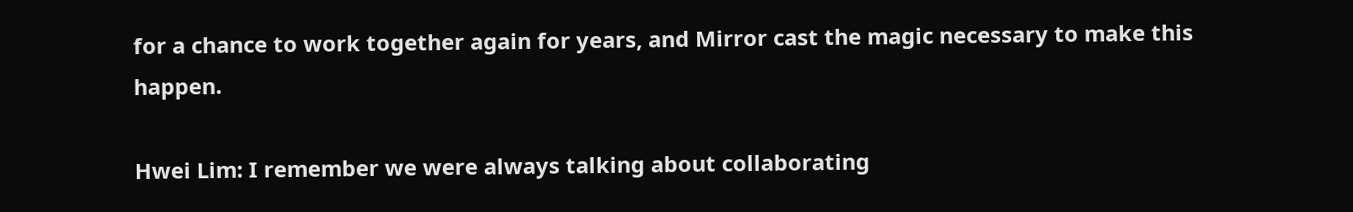for a chance to work together again for years, and Mirror cast the magic necessary to make this happen.

Hwei Lim: I remember we were always talking about collaborating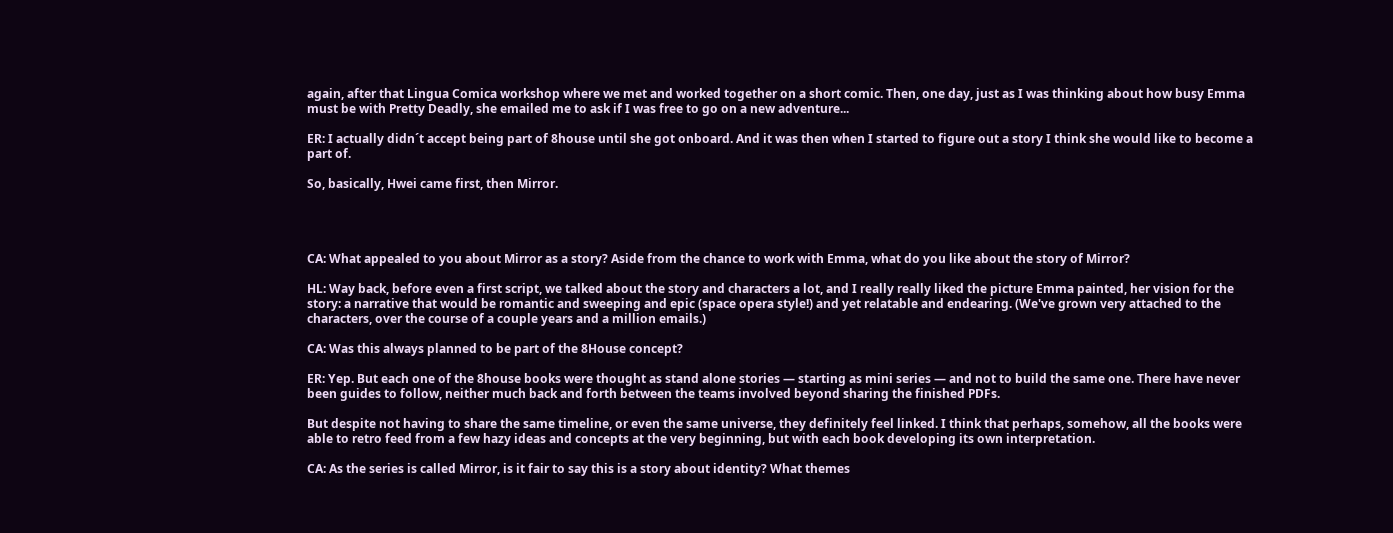again, after that Lingua Comica workshop where we met and worked together on a short comic. Then, one day, just as I was thinking about how busy Emma must be with Pretty Deadly, she emailed me to ask if I was free to go on a new adventure...

ER: I actually didn´t accept being part of 8house until she got onboard. And it was then when I started to figure out a story I think she would like to become a part of.

So, basically, Hwei came first, then Mirror.




CA: What appealed to you about Mirror as a story? Aside from the chance to work with Emma, what do you like about the story of Mirror?

HL: Way back, before even a first script, we talked about the story and characters a lot, and I really really liked the picture Emma painted, her vision for the story: a narrative that would be romantic and sweeping and epic (space opera style!) and yet relatable and endearing. (We've grown very attached to the characters, over the course of a couple years and a million emails.)

CA: Was this always planned to be part of the 8House concept?

ER: Yep. But each one of the 8house books were thought as stand alone stories — starting as mini series — and not to build the same one. There have never been guides to follow, neither much back and forth between the teams involved beyond sharing the finished PDFs.

But despite not having to share the same timeline, or even the same universe, they definitely feel linked. I think that perhaps, somehow, all the books were able to retro feed from a few hazy ideas and concepts at the very beginning, but with each book developing its own interpretation.

CA: As the series is called Mirror, is it fair to say this is a story about identity? What themes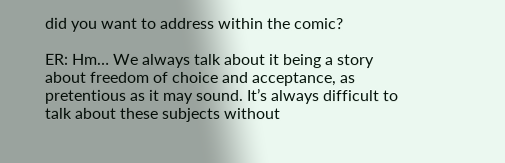did you want to address within the comic?

ER: Hm… We always talk about it being a story about freedom of choice and acceptance, as pretentious as it may sound. It’s always difficult to talk about these subjects without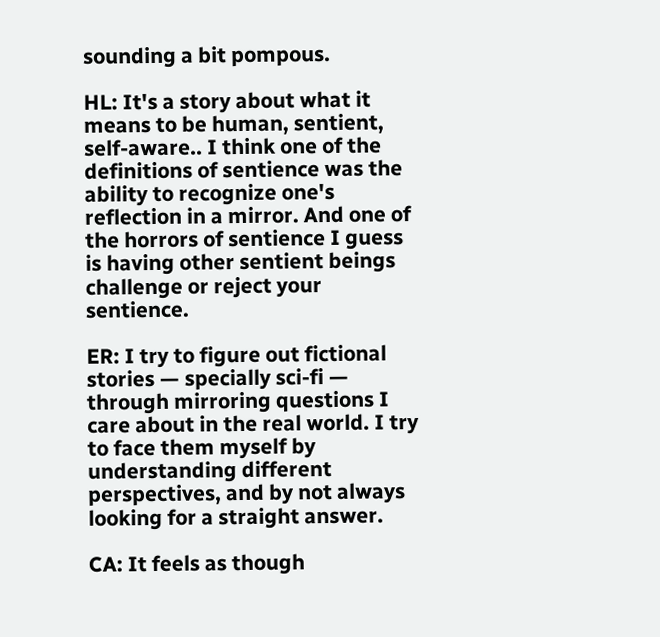sounding a bit pompous.

HL: It's a story about what it means to be human, sentient, self-aware.. I think one of the definitions of sentience was the ability to recognize one's reflection in a mirror. And one of the horrors of sentience I guess is having other sentient beings challenge or reject your sentience.

ER: I try to figure out fictional stories — specially sci-fi — through mirroring questions I care about in the real world. I try to face them myself by understanding different perspectives, and by not always looking for a straight answer.

CA: It feels as though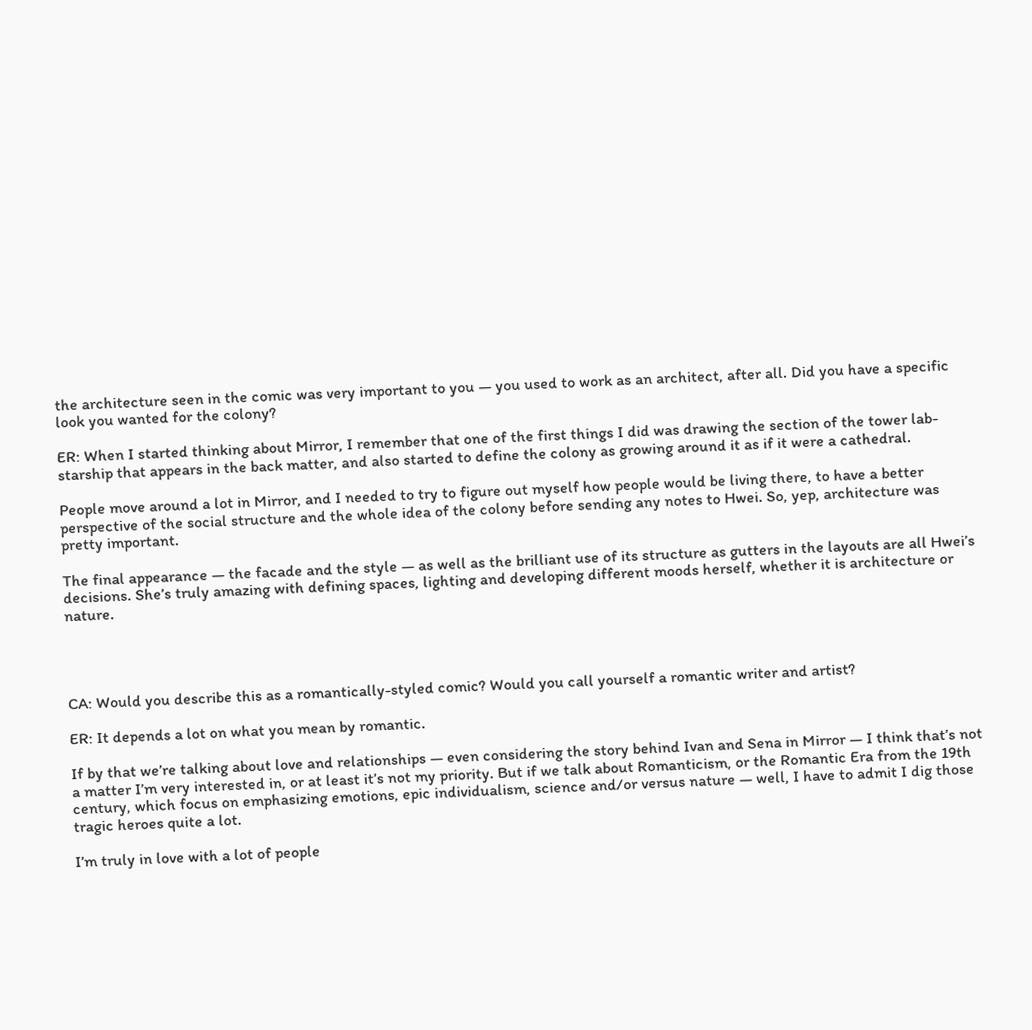the architecture seen in the comic was very important to you — you used to work as an architect, after all. Did you have a specific look you wanted for the colony?

ER: When I started thinking about Mirror, I remember that one of the first things I did was drawing the section of the tower lab-starship that appears in the back matter, and also started to define the colony as growing around it as if it were a cathedral.

People move around a lot in Mirror, and I needed to try to figure out myself how people would be living there, to have a better perspective of the social structure and the whole idea of the colony before sending any notes to Hwei. So, yep, architecture was pretty important.

The final appearance — the facade and the style — as well as the brilliant use of its structure as gutters in the layouts are all Hwei’s decisions. She’s truly amazing with defining spaces, lighting and developing different moods herself, whether it is architecture or nature.




CA: Would you describe this as a romantically-styled comic? Would you call yourself a romantic writer and artist?

ER: It depends a lot on what you mean by romantic.

If by that we’re talking about love and relationships — even considering the story behind Ivan and Sena in Mirror — I think that’s not a matter I’m very interested in, or at least it’s not my priority. But if we talk about Romanticism, or the Romantic Era from the 19th century, which focus on emphasizing emotions, epic individualism, science and/or versus nature — well, I have to admit I dig those tragic heroes quite a lot.

I’m truly in love with a lot of people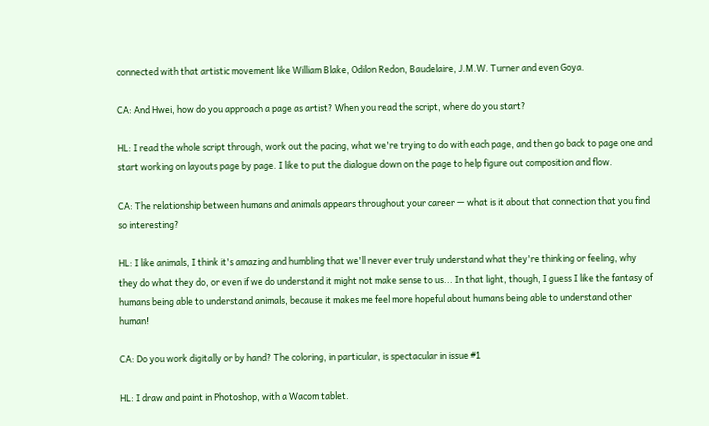connected with that artistic movement like William Blake, Odilon Redon, Baudelaire, J.M.W. Turner and even Goya.

CA: And Hwei, how do you approach a page as artist? When you read the script, where do you start?

HL: I read the whole script through, work out the pacing, what we're trying to do with each page, and then go back to page one and start working on layouts page by page. I like to put the dialogue down on the page to help figure out composition and flow.

CA: The relationship between humans and animals appears throughout your career — what is it about that connection that you find so interesting?

HL: I like animals, I think it's amazing and humbling that we'll never ever truly understand what they're thinking or feeling, why they do what they do, or even if we do understand it might not make sense to us... In that light, though, I guess I like the fantasy of humans being able to understand animals, because it makes me feel more hopeful about humans being able to understand other human!

CA: Do you work digitally or by hand? The coloring, in particular, is spectacular in issue #1

HL: I draw and paint in Photoshop, with a Wacom tablet.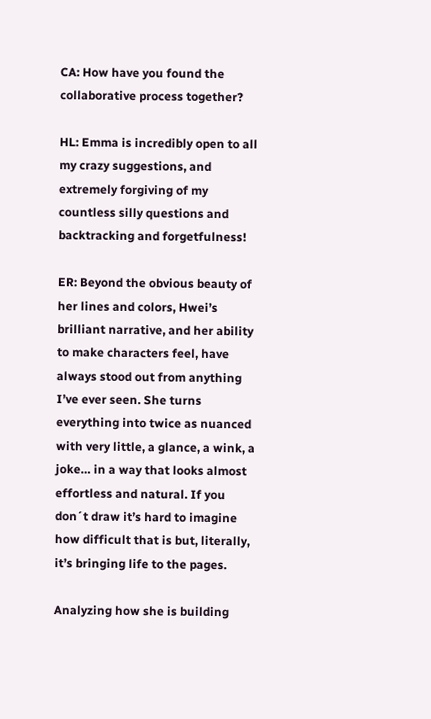CA: How have you found the collaborative process together?

HL: Emma is incredibly open to all my crazy suggestions, and extremely forgiving of my countless silly questions and backtracking and forgetfulness!

ER: Beyond the obvious beauty of her lines and colors, Hwei’s brilliant narrative, and her ability to make characters feel, have always stood out from anything I’ve ever seen. She turns everything into twice as nuanced with very little, a glance, a wink, a joke… in a way that looks almost effortless and natural. If you don´t draw it’s hard to imagine how difficult that is but, literally, it’s bringing life to the pages.

Analyzing how she is building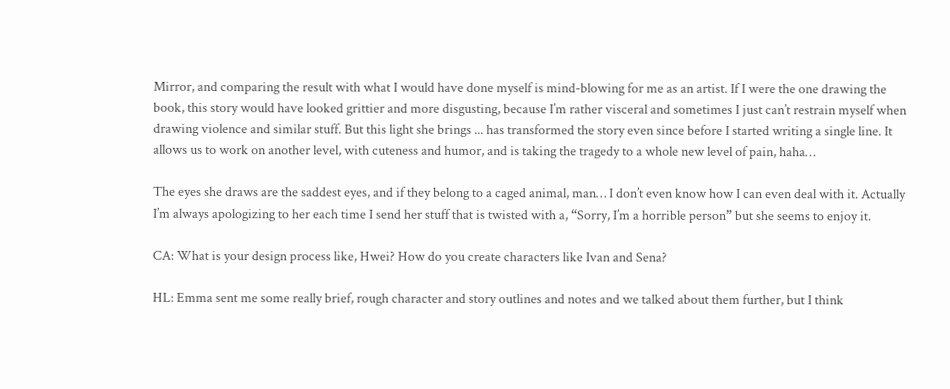Mirror, and comparing the result with what I would have done myself is mind-blowing for me as an artist. If I were the one drawing the book, this story would have looked grittier and more disgusting, because I’m rather visceral and sometimes I just can’t restrain myself when drawing violence and similar stuff. But this light she brings ... has transformed the story even since before I started writing a single line. It allows us to work on another level, with cuteness and humor, and is taking the tragedy to a whole new level of pain, haha…

The eyes she draws are the saddest eyes, and if they belong to a caged animal, man… I don’t even know how I can even deal with it. Actually I’m always apologizing to her each time I send her stuff that is twisted with a, “Sorry, I’m a horrible person” but she seems to enjoy it.

CA: What is your design process like, Hwei? How do you create characters like Ivan and Sena?

HL: Emma sent me some really brief, rough character and story outlines and notes and we talked about them further, but I think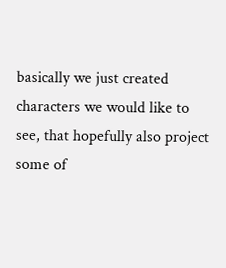basically we just created characters we would like to see, that hopefully also project some of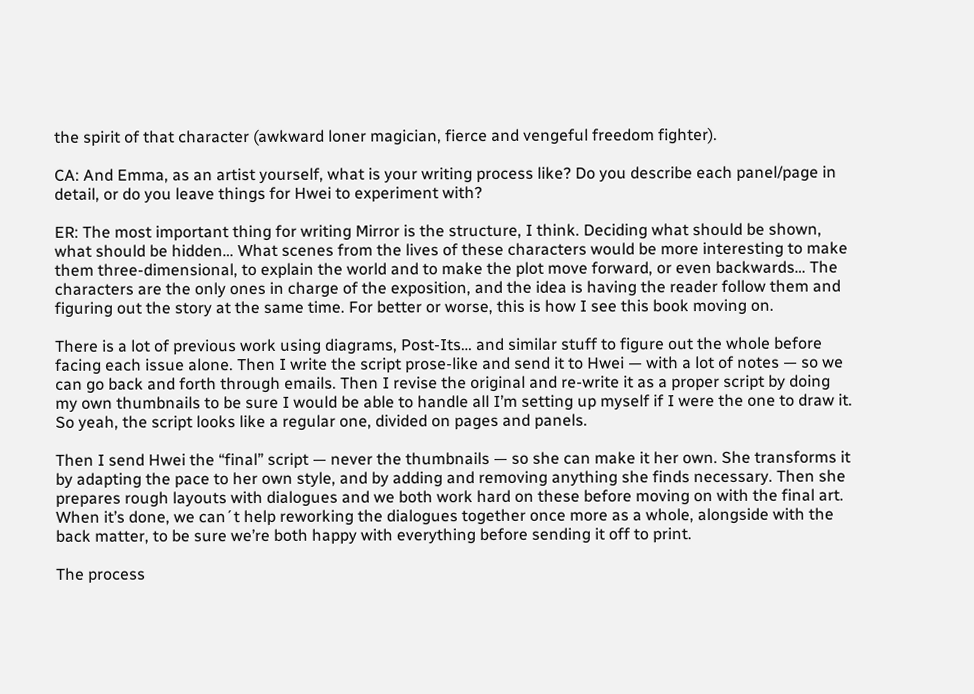the spirit of that character (awkward loner magician, fierce and vengeful freedom fighter).

CA: And Emma, as an artist yourself, what is your writing process like? Do you describe each panel/page in detail, or do you leave things for Hwei to experiment with?

ER: The most important thing for writing Mirror is the structure, I think. Deciding what should be shown, what should be hidden… What scenes from the lives of these characters would be more interesting to make them three-dimensional, to explain the world and to make the plot move forward, or even backwards… The characters are the only ones in charge of the exposition, and the idea is having the reader follow them and figuring out the story at the same time. For better or worse, this is how I see this book moving on.

There is a lot of previous work using diagrams, Post-Its… and similar stuff to figure out the whole before facing each issue alone. Then I write the script prose-like and send it to Hwei — with a lot of notes — so we can go back and forth through emails. Then I revise the original and re-write it as a proper script by doing my own thumbnails to be sure I would be able to handle all I’m setting up myself if I were the one to draw it. So yeah, the script looks like a regular one, divided on pages and panels.

Then I send Hwei the “final” script — never the thumbnails — so she can make it her own. She transforms it by adapting the pace to her own style, and by adding and removing anything she finds necessary. Then she prepares rough layouts with dialogues and we both work hard on these before moving on with the final art. When it’s done, we can´t help reworking the dialogues together once more as a whole, alongside with the back matter, to be sure we’re both happy with everything before sending it off to print.

The process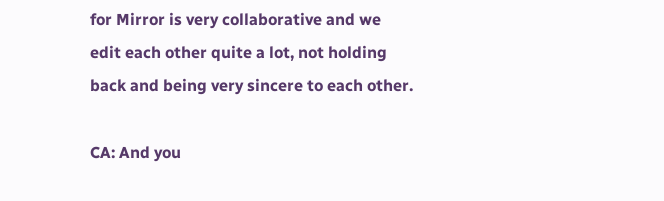for Mirror is very collaborative and we edit each other quite a lot, not holding back and being very sincere to each other.

CA: And you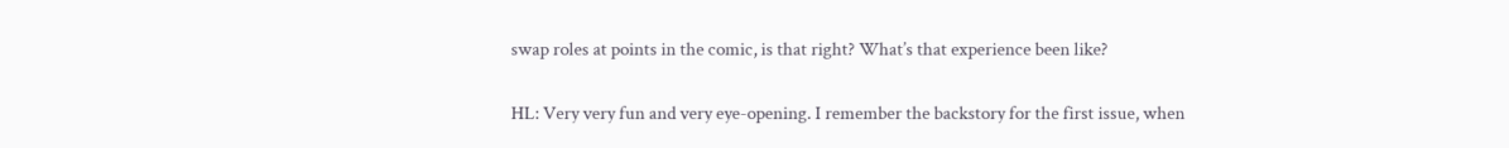swap roles at points in the comic, is that right? What’s that experience been like?

HL: Very very fun and very eye-opening. I remember the backstory for the first issue, when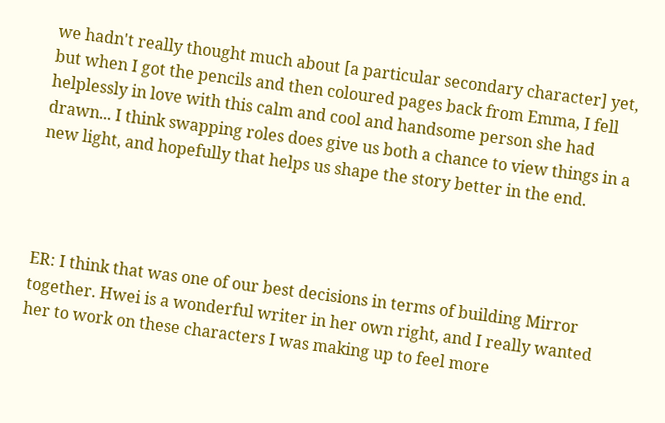we hadn't really thought much about [a particular secondary character] yet, but when I got the pencils and then coloured pages back from Emma, I fell helplessly in love with this calm and cool and handsome person she had drawn... I think swapping roles does give us both a chance to view things in a new light, and hopefully that helps us shape the story better in the end.




ER: I think that was one of our best decisions in terms of building Mirror together. Hwei is a wonderful writer in her own right, and I really wanted her to work on these characters I was making up to feel more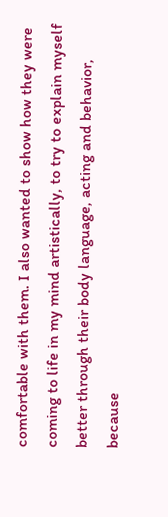comfortable with them. I also wanted to show how they were coming to life in my mind artistically, to try to explain myself better through their body language, acting and behavior, because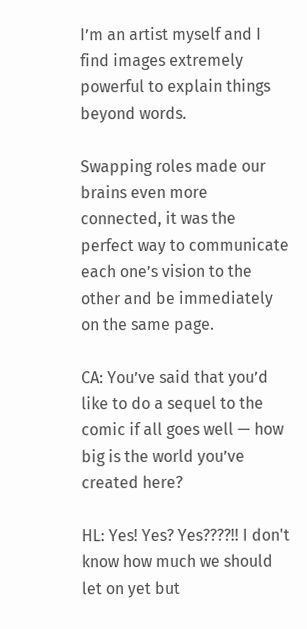I’m an artist myself and I find images extremely powerful to explain things beyond words.

Swapping roles made our brains even more connected, it was the perfect way to communicate each one’s vision to the other and be immediately on the same page.

CA: You’ve said that you’d like to do a sequel to the comic if all goes well — how big is the world you’ve created here?

HL: Yes! Yes? Yes????!! I don't know how much we should let on yet but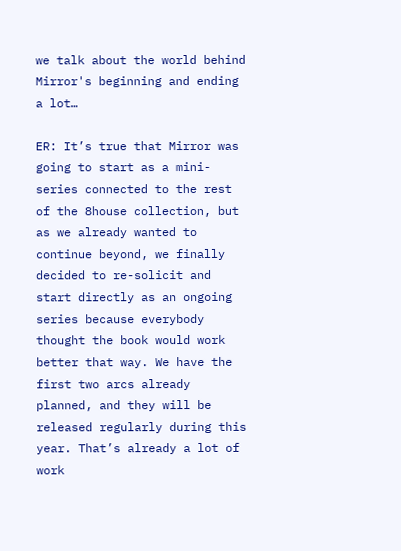we talk about the world behind Mirror's beginning and ending a lot…

ER: It’s true that Mirror was going to start as a mini-series connected to the rest of the 8house collection, but as we already wanted to continue beyond, we finally decided to re-solicit and start directly as an ongoing series because everybody thought the book would work better that way. We have the first two arcs already planned, and they will be released regularly during this year. That’s already a lot of work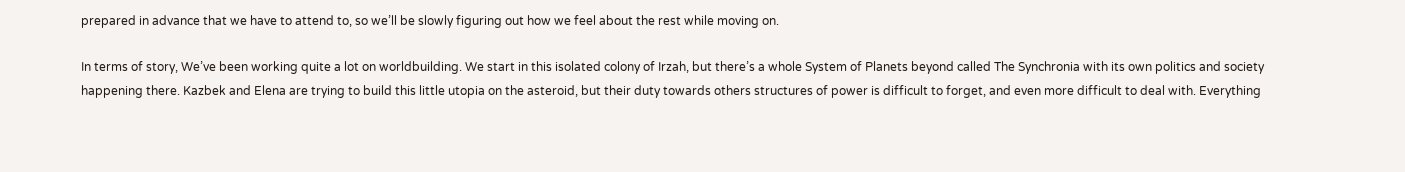prepared in advance that we have to attend to, so we’ll be slowly figuring out how we feel about the rest while moving on.

In terms of story, We’ve been working quite a lot on worldbuilding. We start in this isolated colony of Irzah, but there’s a whole System of Planets beyond called The Synchronia with its own politics and society happening there. Kazbek and Elena are trying to build this little utopia on the asteroid, but their duty towards others structures of power is difficult to forget, and even more difficult to deal with. Everything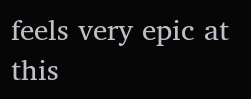feels very epic at this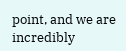point, and we are incredibly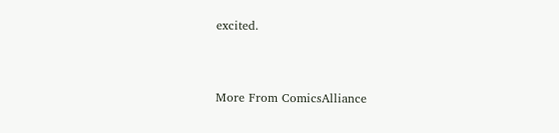excited.


More From ComicsAlliance